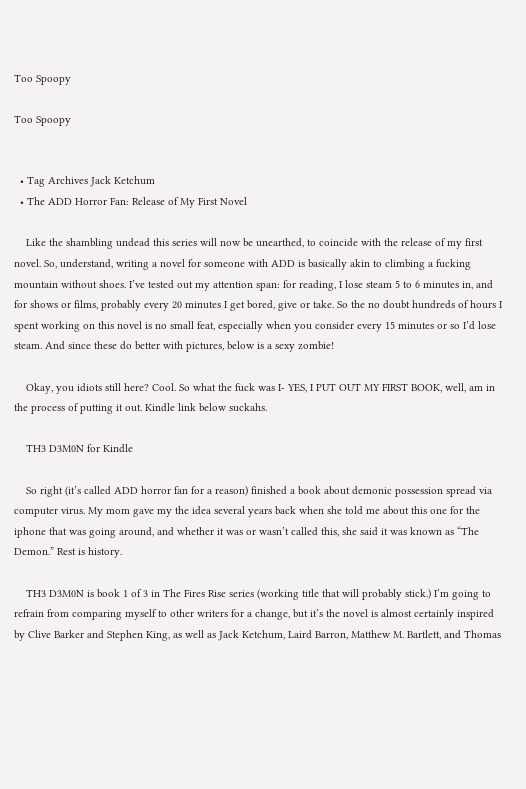Too Spoopy

Too Spoopy


  • Tag Archives Jack Ketchum
  • The ADD Horror Fan: Release of My First Novel

    Like the shambling undead this series will now be unearthed, to coincide with the release of my first novel. So, understand, writing a novel for someone with ADD is basically akin to climbing a fucking mountain without shoes. I’ve tested out my attention span: for reading, I lose steam 5 to 6 minutes in, and for shows or films, probably every 20 minutes I get bored, give or take. So the no doubt hundreds of hours I spent working on this novel is no small feat, especially when you consider every 15 minutes or so I’d lose steam. And since these do better with pictures, below is a sexy zombie!

    Okay, you idiots still here? Cool. So what the fuck was I- YES, I PUT OUT MY FIRST BOOK, well, am in the process of putting it out. Kindle link below suckahs.

    TH3 D3M0N for Kindle

    So right (it’s called ADD horror fan for a reason) finished a book about demonic possession spread via computer virus. My mom gave my the idea several years back when she told me about this one for the iphone that was going around, and whether it was or wasn’t called this, she said it was known as “The Demon.” Rest is history.

    TH3 D3M0N is book 1 of 3 in The Fires Rise series (working title that will probably stick.) I’m going to refrain from comparing myself to other writers for a change, but it’s the novel is almost certainly inspired by Clive Barker and Stephen King, as well as Jack Ketchum, Laird Barron, Matthew M. Bartlett, and Thomas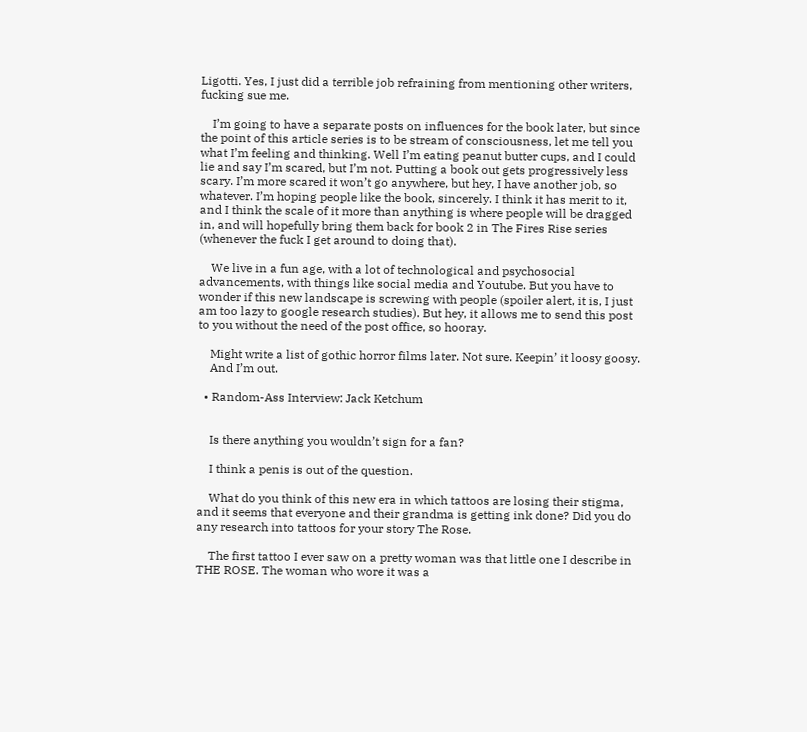Ligotti. Yes, I just did a terrible job refraining from mentioning other writers, fucking sue me.

    I’m going to have a separate posts on influences for the book later, but since the point of this article series is to be stream of consciousness, let me tell you what I’m feeling and thinking. Well I’m eating peanut butter cups, and I could lie and say I’m scared, but I’m not. Putting a book out gets progressively less scary. I’m more scared it won’t go anywhere, but hey, I have another job, so whatever. I’m hoping people like the book, sincerely. I think it has merit to it, and I think the scale of it more than anything is where people will be dragged in, and will hopefully bring them back for book 2 in The Fires Rise series (whenever the fuck I get around to doing that).

    We live in a fun age, with a lot of technological and psychosocial advancements, with things like social media and Youtube. But you have to wonder if this new landscape is screwing with people (spoiler alert, it is, I just am too lazy to google research studies). But hey, it allows me to send this post to you without the need of the post office, so hooray.

    Might write a list of gothic horror films later. Not sure. Keepin’ it loosy goosy.
    And I’m out.

  • Random-Ass Interview: Jack Ketchum


    Is there anything you wouldn’t sign for a fan?

    I think a penis is out of the question.

    What do you think of this new era in which tattoos are losing their stigma, and it seems that everyone and their grandma is getting ink done? Did you do any research into tattoos for your story The Rose.

    The first tattoo I ever saw on a pretty woman was that little one I describe in THE ROSE. The woman who wore it was a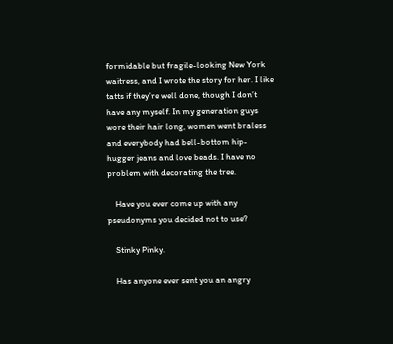formidable but fragile-looking New York waitress, and I wrote the story for her. I like tatts if they’re well done, though I don’t have any myself. In my generation guys wore their hair long, women went braless and everybody had bell-bottom hip-hugger jeans and love beads. I have no problem with decorating the tree.

    Have you ever come up with any pseudonyms you decided not to use?

    Stinky Pinky.

    Has anyone ever sent you an angry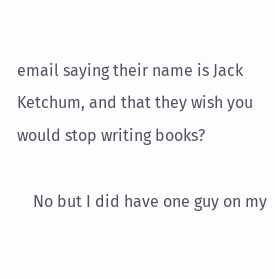email saying their name is Jack Ketchum, and that they wish you would stop writing books?

    No but I did have one guy on my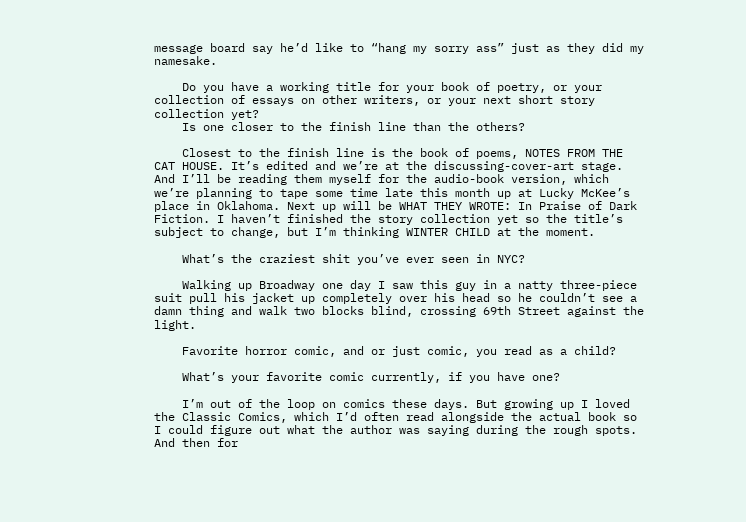message board say he’d like to “hang my sorry ass” just as they did my namesake.

    Do you have a working title for your book of poetry, or your collection of essays on other writers, or your next short story collection yet?
    Is one closer to the finish line than the others?

    Closest to the finish line is the book of poems, NOTES FROM THE CAT HOUSE. It’s edited and we’re at the discussing-cover-art stage. And I’ll be reading them myself for the audio-book version, which we’re planning to tape some time late this month up at Lucky McKee’s place in Oklahoma. Next up will be WHAT THEY WROTE: In Praise of Dark Fiction. I haven’t finished the story collection yet so the title’s subject to change, but I’m thinking WINTER CHILD at the moment.

    What’s the craziest shit you’ve ever seen in NYC?

    Walking up Broadway one day I saw this guy in a natty three-piece suit pull his jacket up completely over his head so he couldn’t see a damn thing and walk two blocks blind, crossing 69th Street against the light.

    Favorite horror comic, and or just comic, you read as a child?

    What’s your favorite comic currently, if you have one?

    I’m out of the loop on comics these days. But growing up I loved the Classic Comics, which I’d often read alongside the actual book so I could figure out what the author was saying during the rough spots. And then for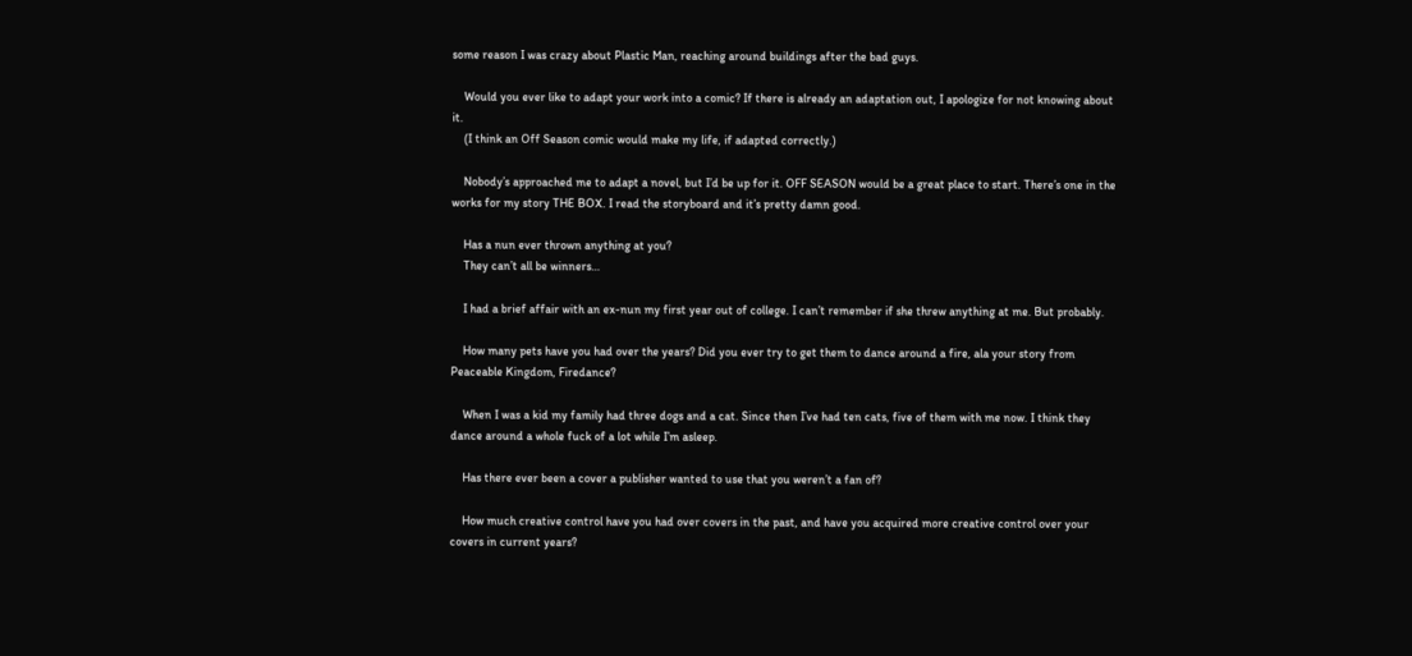some reason I was crazy about Plastic Man, reaching around buildings after the bad guys.

    Would you ever like to adapt your work into a comic? If there is already an adaptation out, I apologize for not knowing about it.
    (I think an Off Season comic would make my life, if adapted correctly.)

    Nobody’s approached me to adapt a novel, but I’d be up for it. OFF SEASON would be a great place to start. There’s one in the works for my story THE BOX. I read the storyboard and it’s pretty damn good.

    Has a nun ever thrown anything at you?
    They can’t all be winners…

    I had a brief affair with an ex-nun my first year out of college. I can’t remember if she threw anything at me. But probably.

    How many pets have you had over the years? Did you ever try to get them to dance around a fire, ala your story from Peaceable Kingdom, Firedance?

    When I was a kid my family had three dogs and a cat. Since then I’ve had ten cats, five of them with me now. I think they dance around a whole fuck of a lot while I’m asleep.

    Has there ever been a cover a publisher wanted to use that you weren’t a fan of?

    How much creative control have you had over covers in the past, and have you acquired more creative control over your covers in current years?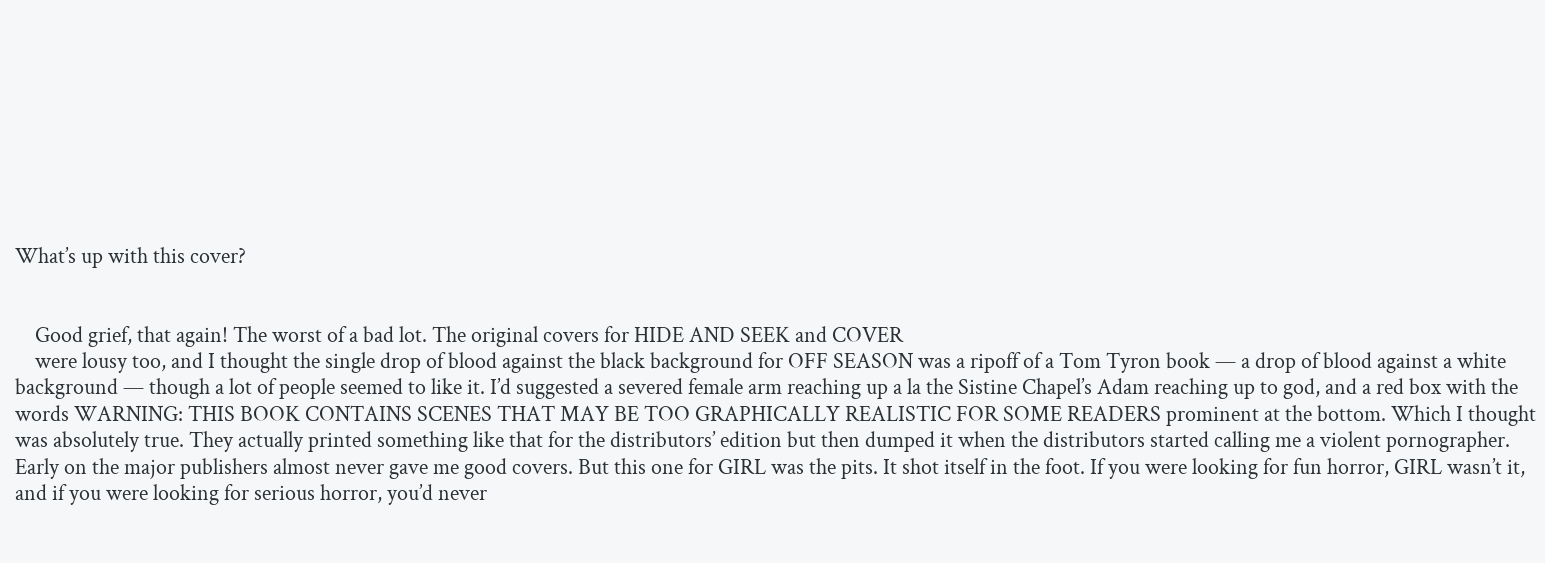What’s up with this cover?


    Good grief, that again! The worst of a bad lot. The original covers for HIDE AND SEEK and COVER
    were lousy too, and I thought the single drop of blood against the black background for OFF SEASON was a ripoff of a Tom Tyron book — a drop of blood against a white background — though a lot of people seemed to like it. I’d suggested a severed female arm reaching up a la the Sistine Chapel’s Adam reaching up to god, and a red box with the words WARNING: THIS BOOK CONTAINS SCENES THAT MAY BE TOO GRAPHICALLY REALISTIC FOR SOME READERS prominent at the bottom. Which I thought was absolutely true. They actually printed something like that for the distributors’ edition but then dumped it when the distributors started calling me a violent pornographer. Early on the major publishers almost never gave me good covers. But this one for GIRL was the pits. It shot itself in the foot. If you were looking for fun horror, GIRL wasn’t it, and if you were looking for serious horror, you’d never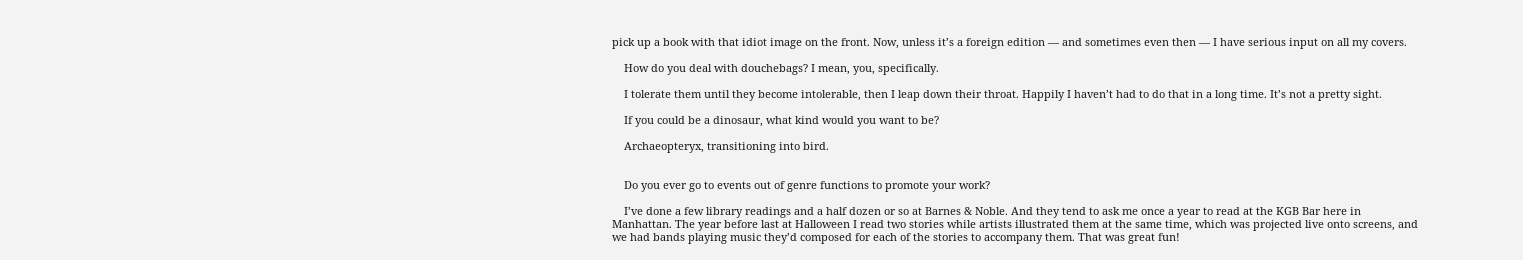pick up a book with that idiot image on the front. Now, unless it’s a foreign edition — and sometimes even then — I have serious input on all my covers.

    How do you deal with douchebags? I mean, you, specifically.

    I tolerate them until they become intolerable, then I leap down their throat. Happily I haven’t had to do that in a long time. It’s not a pretty sight.

    If you could be a dinosaur, what kind would you want to be?

    Archaeopteryx, transitioning into bird.


    Do you ever go to events out of genre functions to promote your work?

    I’ve done a few library readings and a half dozen or so at Barnes & Noble. And they tend to ask me once a year to read at the KGB Bar here in Manhattan. The year before last at Halloween I read two stories while artists illustrated them at the same time, which was projected live onto screens, and we had bands playing music they’d composed for each of the stories to accompany them. That was great fun!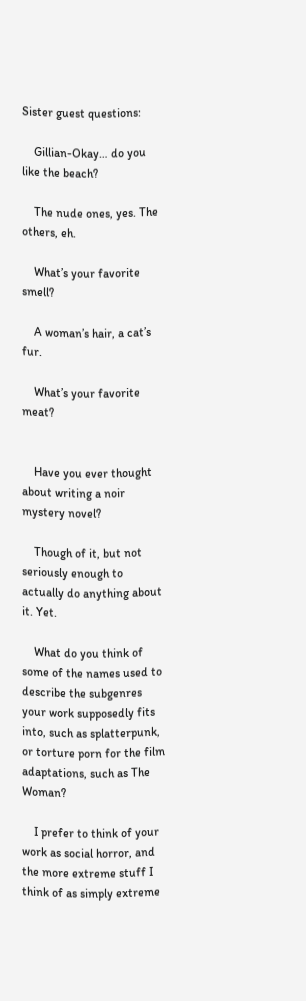Sister guest questions:

    Gillian-Okay… do you like the beach?

    The nude ones, yes. The others, eh.

    What’s your favorite smell?

    A woman’s hair, a cat’s fur.

    What’s your favorite meat?


    Have you ever thought about writing a noir mystery novel?

    Though of it, but not seriously enough to actually do anything about it. Yet.

    What do you think of some of the names used to describe the subgenres your work supposedly fits into, such as splatterpunk, or torture porn for the film adaptations, such as The Woman?

    I prefer to think of your work as social horror, and the more extreme stuff I think of as simply extreme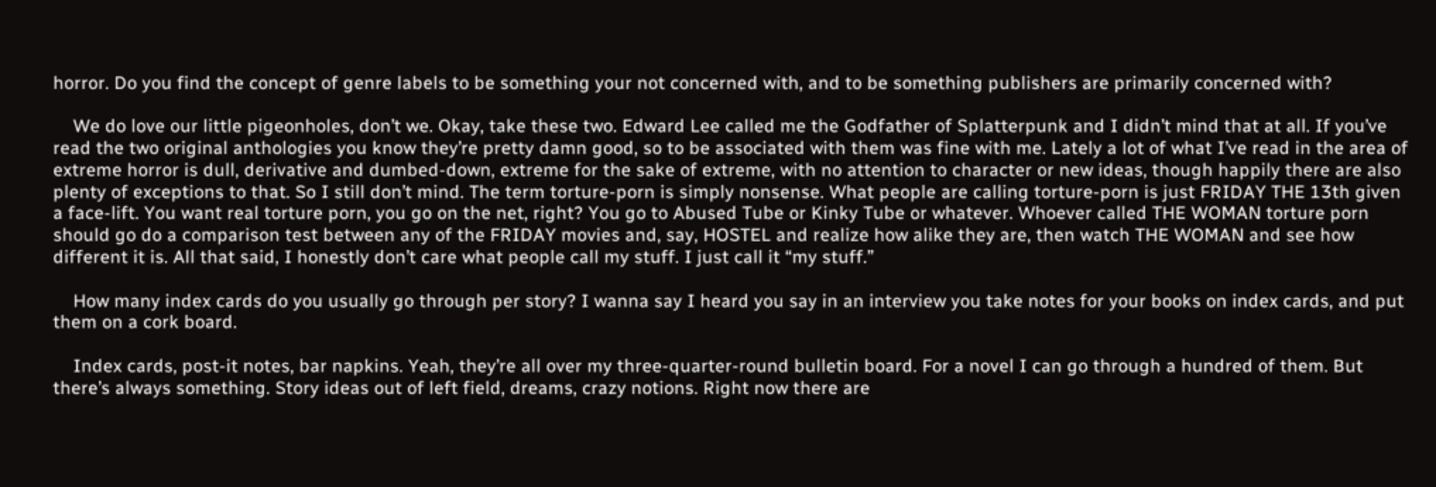horror. Do you find the concept of genre labels to be something your not concerned with, and to be something publishers are primarily concerned with?

    We do love our little pigeonholes, don’t we. Okay, take these two. Edward Lee called me the Godfather of Splatterpunk and I didn’t mind that at all. If you’ve read the two original anthologies you know they’re pretty damn good, so to be associated with them was fine with me. Lately a lot of what I’ve read in the area of extreme horror is dull, derivative and dumbed-down, extreme for the sake of extreme, with no attention to character or new ideas, though happily there are also plenty of exceptions to that. So I still don’t mind. The term torture-porn is simply nonsense. What people are calling torture-porn is just FRIDAY THE 13th given a face-lift. You want real torture porn, you go on the net, right? You go to Abused Tube or Kinky Tube or whatever. Whoever called THE WOMAN torture porn should go do a comparison test between any of the FRIDAY movies and, say, HOSTEL and realize how alike they are, then watch THE WOMAN and see how different it is. All that said, I honestly don’t care what people call my stuff. I just call it “my stuff.”

    How many index cards do you usually go through per story? I wanna say I heard you say in an interview you take notes for your books on index cards, and put them on a cork board.

    Index cards, post-it notes, bar napkins. Yeah, they’re all over my three-quarter-round bulletin board. For a novel I can go through a hundred of them. But there’s always something. Story ideas out of left field, dreams, crazy notions. Right now there are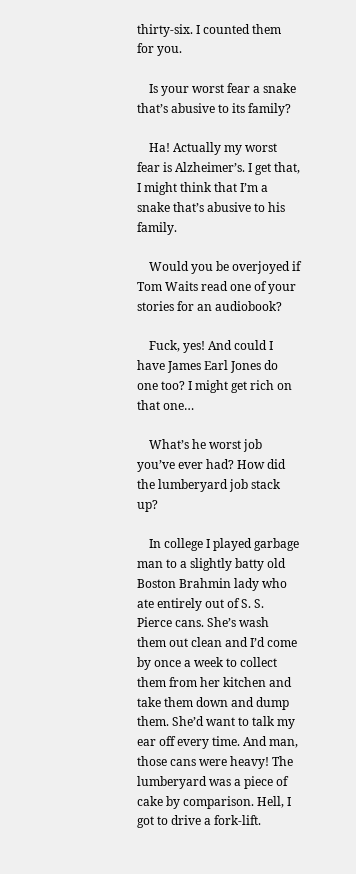thirty-six. I counted them for you.

    Is your worst fear a snake that’s abusive to its family?

    Ha! Actually my worst fear is Alzheimer’s. I get that, I might think that I’m a snake that’s abusive to his family.

    Would you be overjoyed if Tom Waits read one of your stories for an audiobook?

    Fuck, yes! And could I have James Earl Jones do one too? I might get rich on that one…

    What’s he worst job you’ve ever had? How did the lumberyard job stack up?

    In college I played garbage man to a slightly batty old Boston Brahmin lady who ate entirely out of S. S. Pierce cans. She’s wash them out clean and I’d come by once a week to collect them from her kitchen and take them down and dump them. She’d want to talk my ear off every time. And man, those cans were heavy! The lumberyard was a piece of cake by comparison. Hell, I got to drive a fork-lift.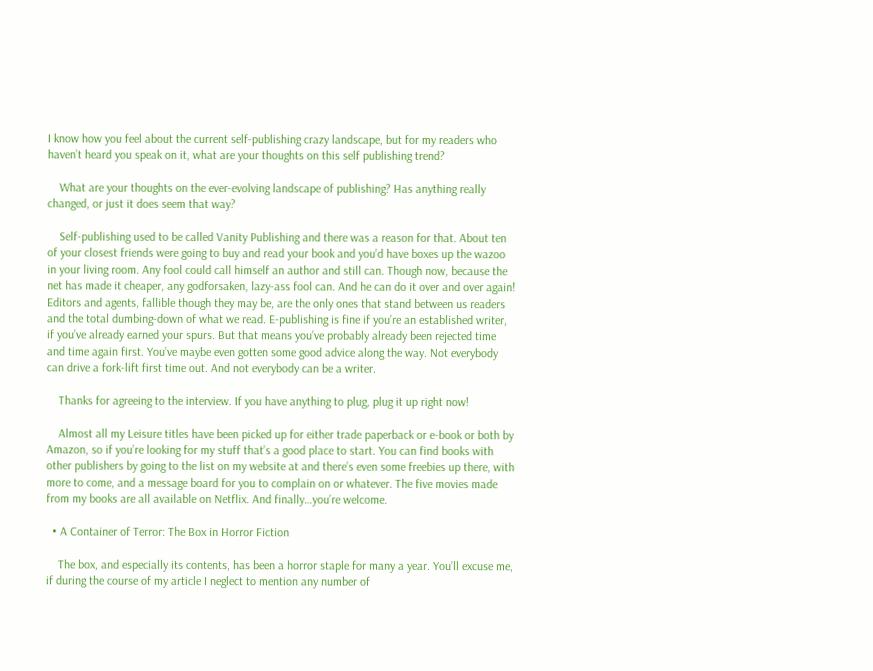I know how you feel about the current self-publishing crazy landscape, but for my readers who haven’t heard you speak on it, what are your thoughts on this self publishing trend?

    What are your thoughts on the ever-evolving landscape of publishing? Has anything really changed, or just it does seem that way?

    Self-publishing used to be called Vanity Publishing and there was a reason for that. About ten of your closest friends were going to buy and read your book and you’d have boxes up the wazoo in your living room. Any fool could call himself an author and still can. Though now, because the net has made it cheaper, any godforsaken, lazy-ass fool can. And he can do it over and over again! Editors and agents, fallible though they may be, are the only ones that stand between us readers and the total dumbing-down of what we read. E-publishing is fine if you’re an established writer, if you’ve already earned your spurs. But that means you’ve probably already been rejected time and time again first. You’ve maybe even gotten some good advice along the way. Not everybody can drive a fork-lift first time out. And not everybody can be a writer.

    Thanks for agreeing to the interview. If you have anything to plug, plug it up right now!

    Almost all my Leisure titles have been picked up for either trade paperback or e-book or both by Amazon, so if you’re looking for my stuff that’s a good place to start. You can find books with other publishers by going to the list on my website at and there’s even some freebies up there, with more to come, and a message board for you to complain on or whatever. The five movies made from my books are all available on Netflix. And finally…you’re welcome.

  • A Container of Terror: The Box in Horror Fiction

    The box, and especially its contents, has been a horror staple for many a year. You’ll excuse me, if during the course of my article I neglect to mention any number of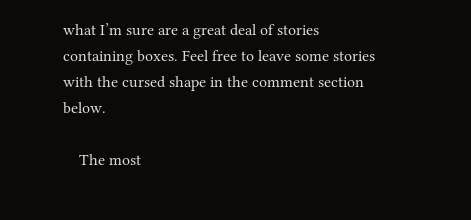what I’m sure are a great deal of stories containing boxes. Feel free to leave some stories with the cursed shape in the comment section below.

    The most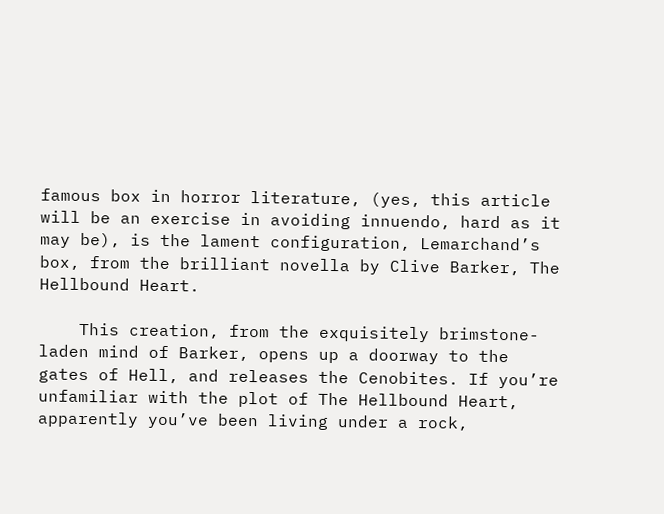famous box in horror literature, (yes, this article will be an exercise in avoiding innuendo, hard as it may be), is the lament configuration, Lemarchand’s box, from the brilliant novella by Clive Barker, The Hellbound Heart.

    This creation, from the exquisitely brimstone-laden mind of Barker, opens up a doorway to the gates of Hell, and releases the Cenobites. If you’re unfamiliar with the plot of The Hellbound Heart, apparently you’ve been living under a rock,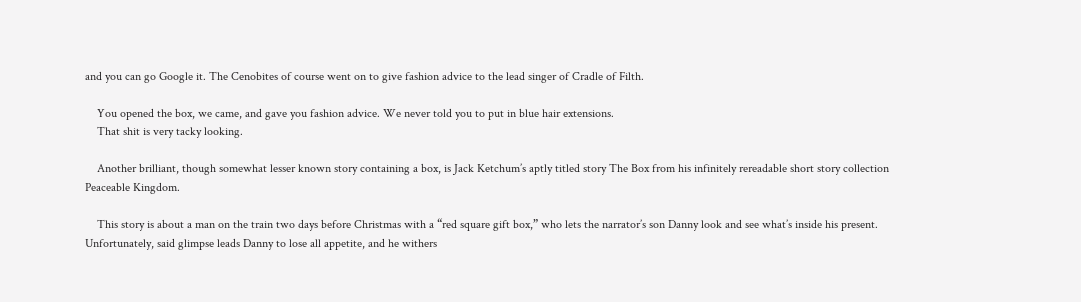and you can go Google it. The Cenobites of course went on to give fashion advice to the lead singer of Cradle of Filth.

    You opened the box, we came, and gave you fashion advice. We never told you to put in blue hair extensions.
    That shit is very tacky looking.

    Another brilliant, though somewhat lesser known story containing a box, is Jack Ketchum’s aptly titled story The Box from his infinitely rereadable short story collection Peaceable Kingdom.

    This story is about a man on the train two days before Christmas with a “red square gift box,” who lets the narrator’s son Danny look and see what’s inside his present. Unfortunately, said glimpse leads Danny to lose all appetite, and he withers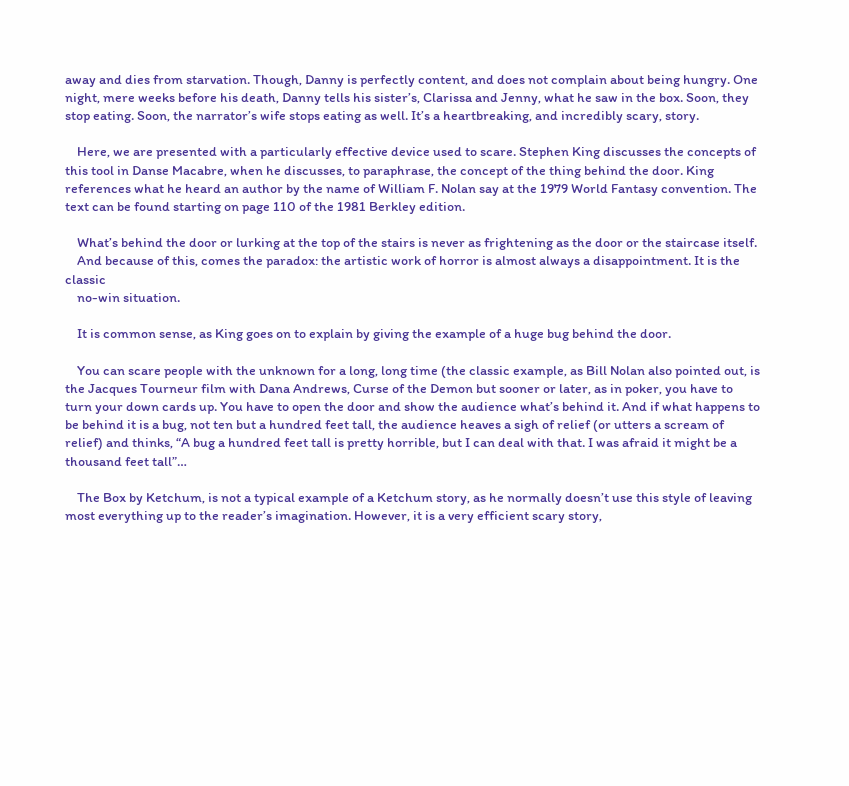away and dies from starvation. Though, Danny is perfectly content, and does not complain about being hungry. One night, mere weeks before his death, Danny tells his sister’s, Clarissa and Jenny, what he saw in the box. Soon, they stop eating. Soon, the narrator’s wife stops eating as well. It’s a heartbreaking, and incredibly scary, story.

    Here, we are presented with a particularly effective device used to scare. Stephen King discusses the concepts of this tool in Danse Macabre, when he discusses, to paraphrase, the concept of the thing behind the door. King references what he heard an author by the name of William F. Nolan say at the 1979 World Fantasy convention. The text can be found starting on page 110 of the 1981 Berkley edition.

    What’s behind the door or lurking at the top of the stairs is never as frightening as the door or the staircase itself.
    And because of this, comes the paradox: the artistic work of horror is almost always a disappointment. It is the classic
    no-win situation.

    It is common sense, as King goes on to explain by giving the example of a huge bug behind the door.

    You can scare people with the unknown for a long, long time (the classic example, as Bill Nolan also pointed out, is the Jacques Tourneur film with Dana Andrews, Curse of the Demon but sooner or later, as in poker, you have to turn your down cards up. You have to open the door and show the audience what’s behind it. And if what happens to be behind it is a bug, not ten but a hundred feet tall, the audience heaves a sigh of relief (or utters a scream of relief) and thinks, “A bug a hundred feet tall is pretty horrible, but I can deal with that. I was afraid it might be a thousand feet tall”…

    The Box by Ketchum, is not a typical example of a Ketchum story, as he normally doesn’t use this style of leaving most everything up to the reader’s imagination. However, it is a very efficient scary story,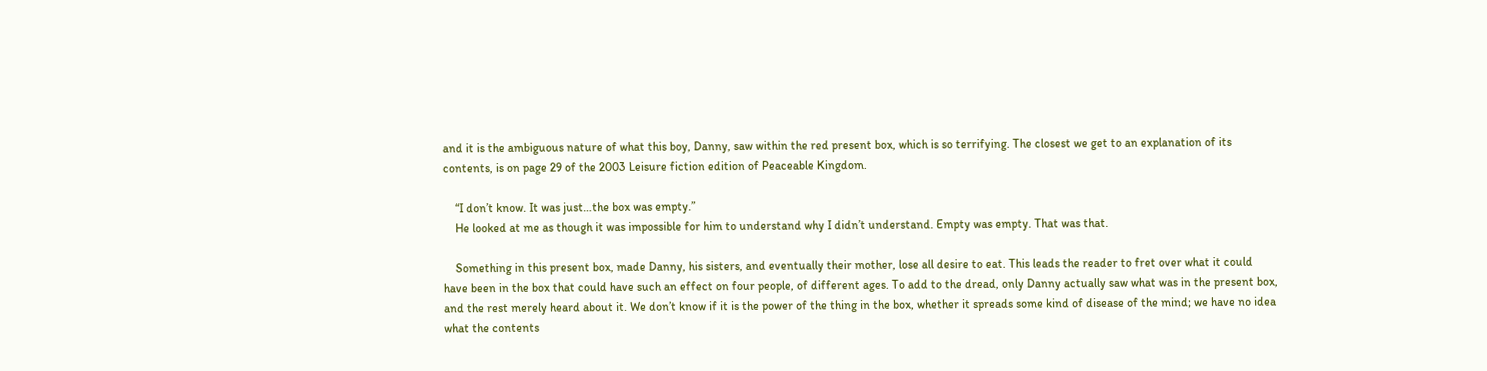and it is the ambiguous nature of what this boy, Danny, saw within the red present box, which is so terrifying. The closest we get to an explanation of its contents, is on page 29 of the 2003 Leisure fiction edition of Peaceable Kingdom.

    “I don’t know. It was just…the box was empty.”
    He looked at me as though it was impossible for him to understand why I didn’t understand. Empty was empty. That was that.

    Something in this present box, made Danny, his sisters, and eventually their mother, lose all desire to eat. This leads the reader to fret over what it could have been in the box that could have such an effect on four people, of different ages. To add to the dread, only Danny actually saw what was in the present box, and the rest merely heard about it. We don’t know if it is the power of the thing in the box, whether it spreads some kind of disease of the mind; we have no idea what the contents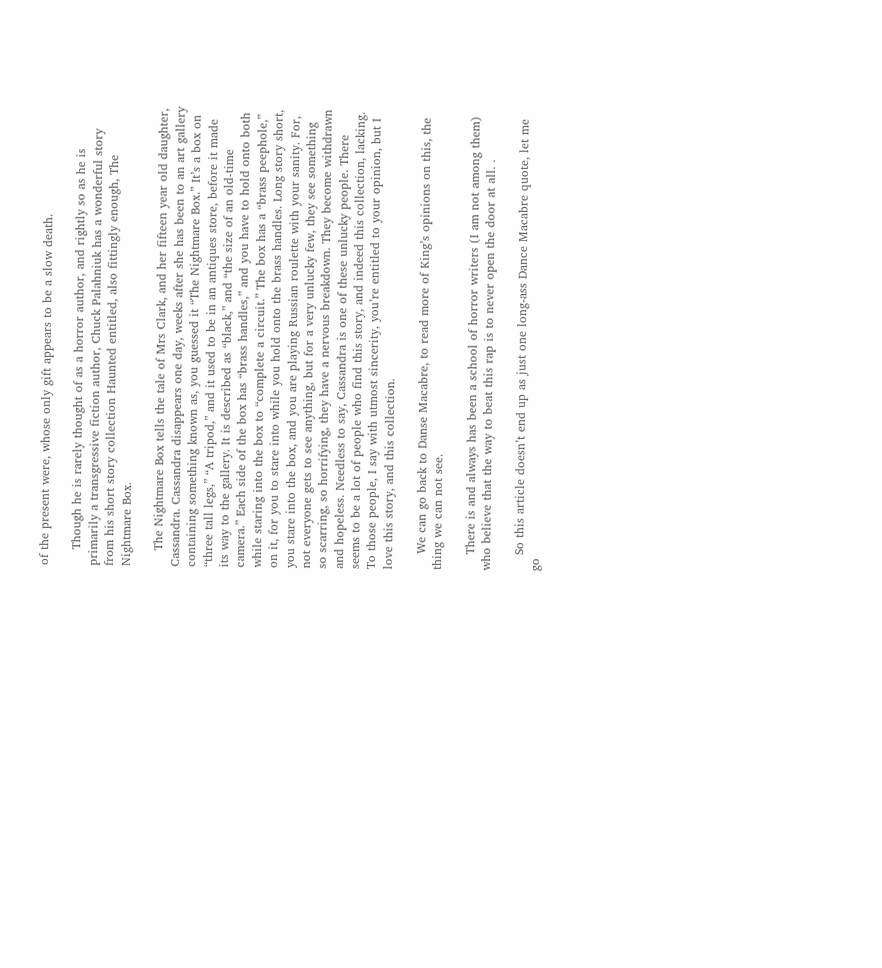of the present were, whose only gift appears to be a slow death.

    Though he is rarely thought of as a horror author, and rightly so as he is primarily a transgressive fiction author, Chuck Palahniuk has a wonderful story from his short story collection Haunted entitled, also fittingly enough, The Nightmare Box.

    The Nightmare Box tells the tale of Mrs Clark, and her fifteen year old daughter, Cassandra. Cassandra disappears one day, weeks after she has been to an art gallery containing something known as, you guessed it “The Nightmare Box.” It’s a box on “three tall legs,” “A tripod,” and it used to be in an antiques store, before it made its way to the gallery. It is described as “black,” and “the size of an old-time camera.” Each side of the box has “brass handles,” and you have to hold onto both while staring into the box to “complete a circuit.” The box has a “brass peephole,” on it, for you to stare into while you hold onto the brass handles. Long story short, you stare into the box, and you are playing Russian roulette with your sanity. For, not everyone gets to see anything, but for a very unlucky few, they see something so scarring, so horrifying, they have a nervous breakdown. They become withdrawn and hopeless. Needless to say, Cassandra is one of these unlucky people. There seems to be a lot of people who find this story, and indeed this collection, lacking. To those people, I say with utmost sincerity, you’re entitled to your opinion, but I love this story, and this collection.

    We can go back to Danse Macabre, to read more of King’s opinions on this, the thing we can not see.

    There is and always has been a school of horror writers (I am not among them) who believe that the way to beat this rap is to never open the door at all. .

    So this article doesn’t end up as just one long-ass Dance Macabre quote, let me go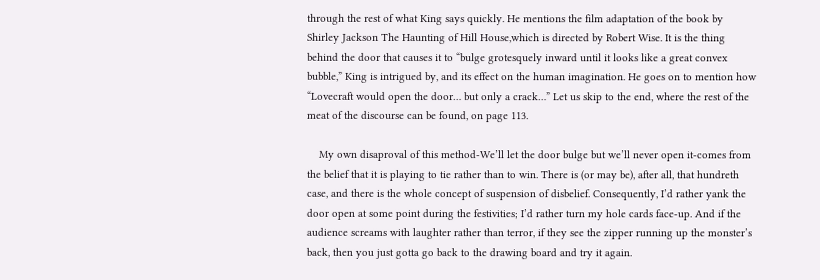through the rest of what King says quickly. He mentions the film adaptation of the book by Shirley Jackson The Haunting of Hill House,which is directed by Robert Wise. It is the thing behind the door that causes it to “bulge grotesquely inward until it looks like a great convex bubble,” King is intrigued by, and its effect on the human imagination. He goes on to mention how “Lovecraft would open the door… but only a crack…” Let us skip to the end, where the rest of the meat of the discourse can be found, on page 113.

    My own disaproval of this method-We’ll let the door bulge but we’ll never open it-comes from the belief that it is playing to tie rather than to win. There is (or may be), after all, that hundreth case, and there is the whole concept of suspension of disbelief. Consequently, I’d rather yank the door open at some point during the festivities; I’d rather turn my hole cards face-up. And if the audience screams with laughter rather than terror, if they see the zipper running up the monster’s back, then you just gotta go back to the drawing board and try it again.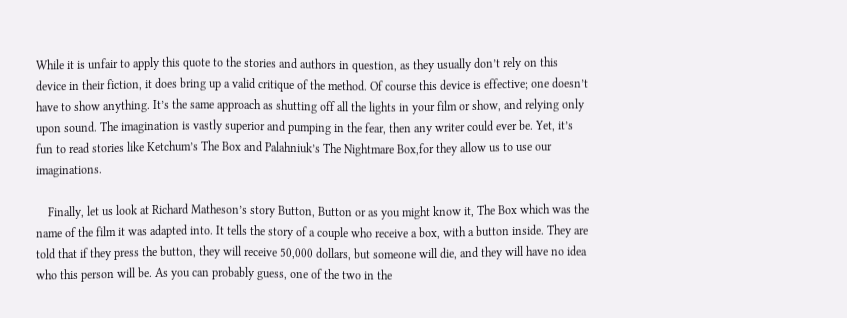While it is unfair to apply this quote to the stories and authors in question, as they usually don’t rely on this device in their fiction, it does bring up a valid critique of the method. Of course this device is effective; one doesn’t have to show anything. It’s the same approach as shutting off all the lights in your film or show, and relying only upon sound. The imagination is vastly superior and pumping in the fear, then any writer could ever be. Yet, it’s fun to read stories like Ketchum’s The Box and Palahniuk’s The Nightmare Box,for they allow us to use our imaginations.

    Finally, let us look at Richard Matheson’s story Button, Button or as you might know it, The Box which was the name of the film it was adapted into. It tells the story of a couple who receive a box, with a button inside. They are told that if they press the button, they will receive 50,000 dollars, but someone will die, and they will have no idea who this person will be. As you can probably guess, one of the two in the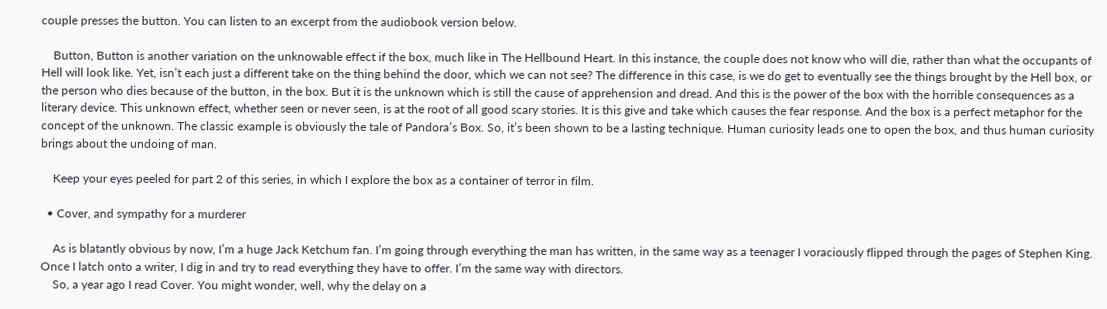couple presses the button. You can listen to an excerpt from the audiobook version below.

    Button, Button is another variation on the unknowable effect if the box, much like in The Hellbound Heart. In this instance, the couple does not know who will die, rather than what the occupants of Hell will look like. Yet, isn’t each just a different take on the thing behind the door, which we can not see? The difference in this case, is we do get to eventually see the things brought by the Hell box, or the person who dies because of the button, in the box. But it is the unknown which is still the cause of apprehension and dread. And this is the power of the box with the horrible consequences as a literary device. This unknown effect, whether seen or never seen, is at the root of all good scary stories. It is this give and take which causes the fear response. And the box is a perfect metaphor for the concept of the unknown. The classic example is obviously the tale of Pandora’s Box. So, it’s been shown to be a lasting technique. Human curiosity leads one to open the box, and thus human curiosity brings about the undoing of man.

    Keep your eyes peeled for part 2 of this series, in which I explore the box as a container of terror in film.

  • Cover, and sympathy for a murderer

    As is blatantly obvious by now, I’m a huge Jack Ketchum fan. I’m going through everything the man has written, in the same way as a teenager I voraciously flipped through the pages of Stephen King. Once I latch onto a writer, I dig in and try to read everything they have to offer. I’m the same way with directors.
    So, a year ago I read Cover. You might wonder, well, why the delay on a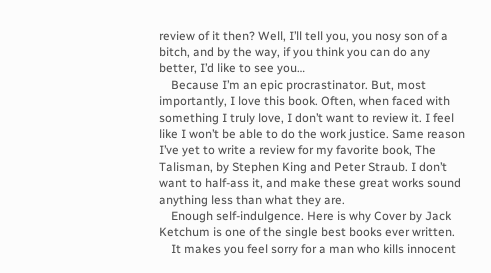review of it then? Well, I’ll tell you, you nosy son of a bitch, and by the way, if you think you can do any better, I’d like to see you…
    Because I’m an epic procrastinator. But, most importantly, I love this book. Often, when faced with something I truly love, I don’t want to review it. I feel like I won’t be able to do the work justice. Same reason I’ve yet to write a review for my favorite book, The Talisman, by Stephen King and Peter Straub. I don’t want to half-ass it, and make these great works sound anything less than what they are.
    Enough self-indulgence. Here is why Cover by Jack Ketchum is one of the single best books ever written.
    It makes you feel sorry for a man who kills innocent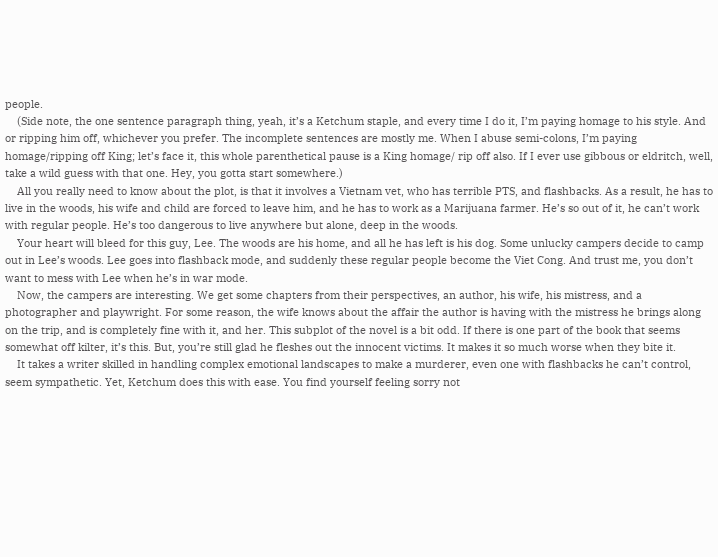people.
    (Side note, the one sentence paragraph thing, yeah, it’s a Ketchum staple, and every time I do it, I’m paying homage to his style. And or ripping him off, whichever you prefer. The incomplete sentences are mostly me. When I abuse semi-colons, I’m paying homage/ripping off King; let’s face it, this whole parenthetical pause is a King homage/ rip off also. If I ever use gibbous or eldritch, well, take a wild guess with that one. Hey, you gotta start somewhere.)
    All you really need to know about the plot, is that it involves a Vietnam vet, who has terrible PTS, and flashbacks. As a result, he has to live in the woods, his wife and child are forced to leave him, and he has to work as a Marijuana farmer. He’s so out of it, he can’t work with regular people. He’s too dangerous to live anywhere but alone, deep in the woods.
    Your heart will bleed for this guy, Lee. The woods are his home, and all he has left is his dog. Some unlucky campers decide to camp out in Lee’s woods. Lee goes into flashback mode, and suddenly these regular people become the Viet Cong. And trust me, you don’t want to mess with Lee when he’s in war mode.
    Now, the campers are interesting. We get some chapters from their perspectives, an author, his wife, his mistress, and a photographer and playwright. For some reason, the wife knows about the affair the author is having with the mistress he brings along on the trip, and is completely fine with it, and her. This subplot of the novel is a bit odd. If there is one part of the book that seems somewhat off kilter, it’s this. But, you’re still glad he fleshes out the innocent victims. It makes it so much worse when they bite it.
    It takes a writer skilled in handling complex emotional landscapes to make a murderer, even one with flashbacks he can’t control, seem sympathetic. Yet, Ketchum does this with ease. You find yourself feeling sorry not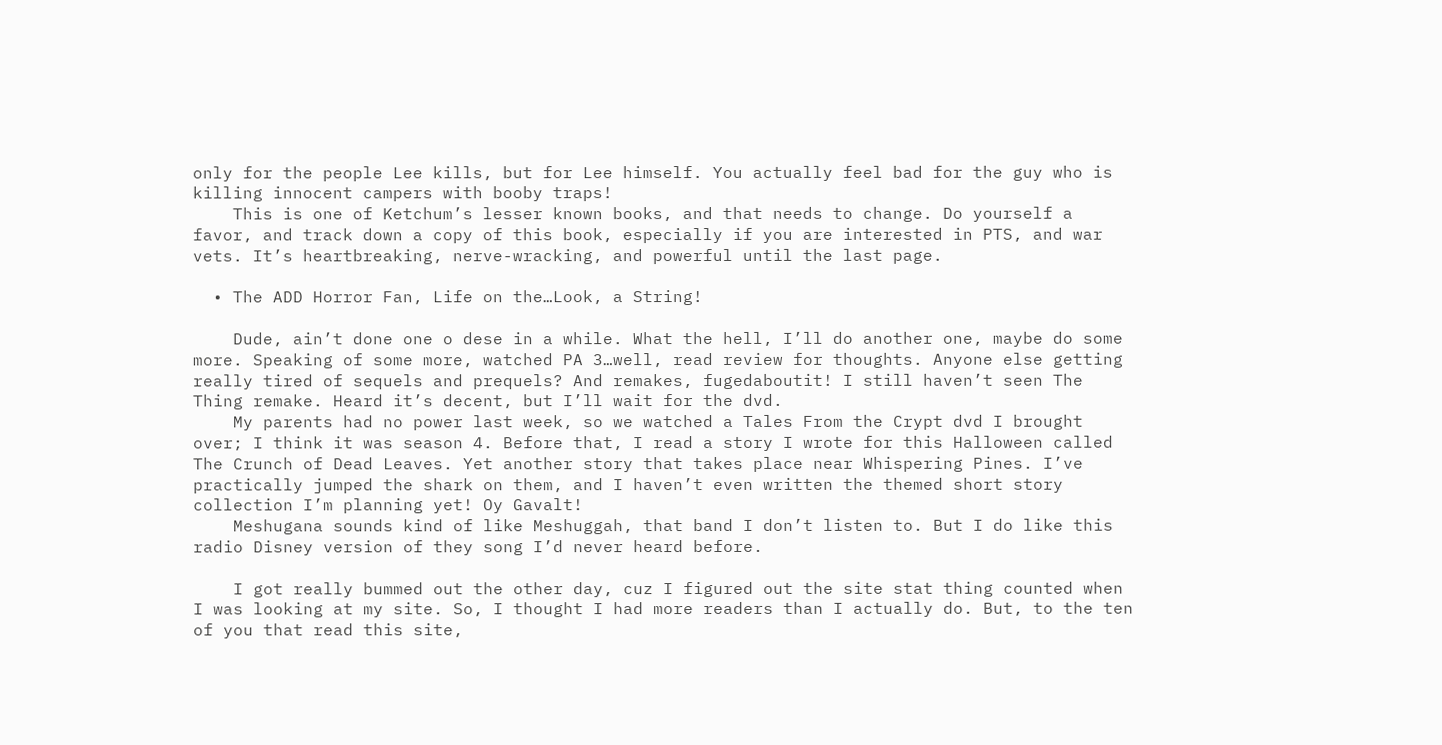only for the people Lee kills, but for Lee himself. You actually feel bad for the guy who is killing innocent campers with booby traps!
    This is one of Ketchum’s lesser known books, and that needs to change. Do yourself a favor, and track down a copy of this book, especially if you are interested in PTS, and war vets. It’s heartbreaking, nerve-wracking, and powerful until the last page.

  • The ADD Horror Fan, Life on the…Look, a String!

    Dude, ain’t done one o dese in a while. What the hell, I’ll do another one, maybe do some more. Speaking of some more, watched PA 3…well, read review for thoughts. Anyone else getting really tired of sequels and prequels? And remakes, fugedaboutit! I still haven’t seen The Thing remake. Heard it’s decent, but I’ll wait for the dvd.
    My parents had no power last week, so we watched a Tales From the Crypt dvd I brought over; I think it was season 4. Before that, I read a story I wrote for this Halloween called The Crunch of Dead Leaves. Yet another story that takes place near Whispering Pines. I’ve practically jumped the shark on them, and I haven’t even written the themed short story collection I’m planning yet! Oy Gavalt!
    Meshugana sounds kind of like Meshuggah, that band I don’t listen to. But I do like this radio Disney version of they song I’d never heard before.

    I got really bummed out the other day, cuz I figured out the site stat thing counted when I was looking at my site. So, I thought I had more readers than I actually do. But, to the ten of you that read this site,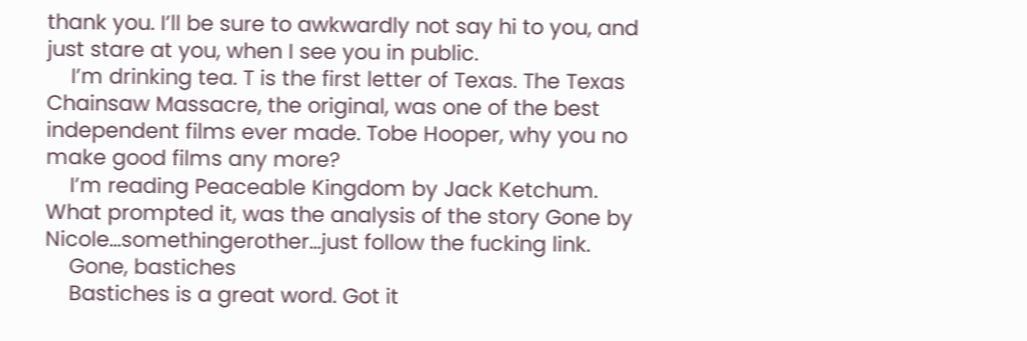thank you. I’ll be sure to awkwardly not say hi to you, and just stare at you, when I see you in public.
    I’m drinking tea. T is the first letter of Texas. The Texas Chainsaw Massacre, the original, was one of the best independent films ever made. Tobe Hooper, why you no make good films any more?
    I’m reading Peaceable Kingdom by Jack Ketchum. What prompted it, was the analysis of the story Gone by Nicole…somethingerother…just follow the fucking link.
    Gone, bastiches
    Bastiches is a great word. Got it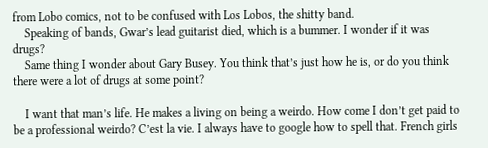from Lobo comics, not to be confused with Los Lobos, the shitty band.
    Speaking of bands, Gwar’s lead guitarist died, which is a bummer. I wonder if it was drugs?
    Same thing I wonder about Gary Busey. You think that’s just how he is, or do you think there were a lot of drugs at some point?

    I want that man’s life. He makes a living on being a weirdo. How come I don’t get paid to be a professional weirdo? C’est la vie. I always have to google how to spell that. French girls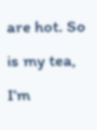are hot. So is my tea, I’m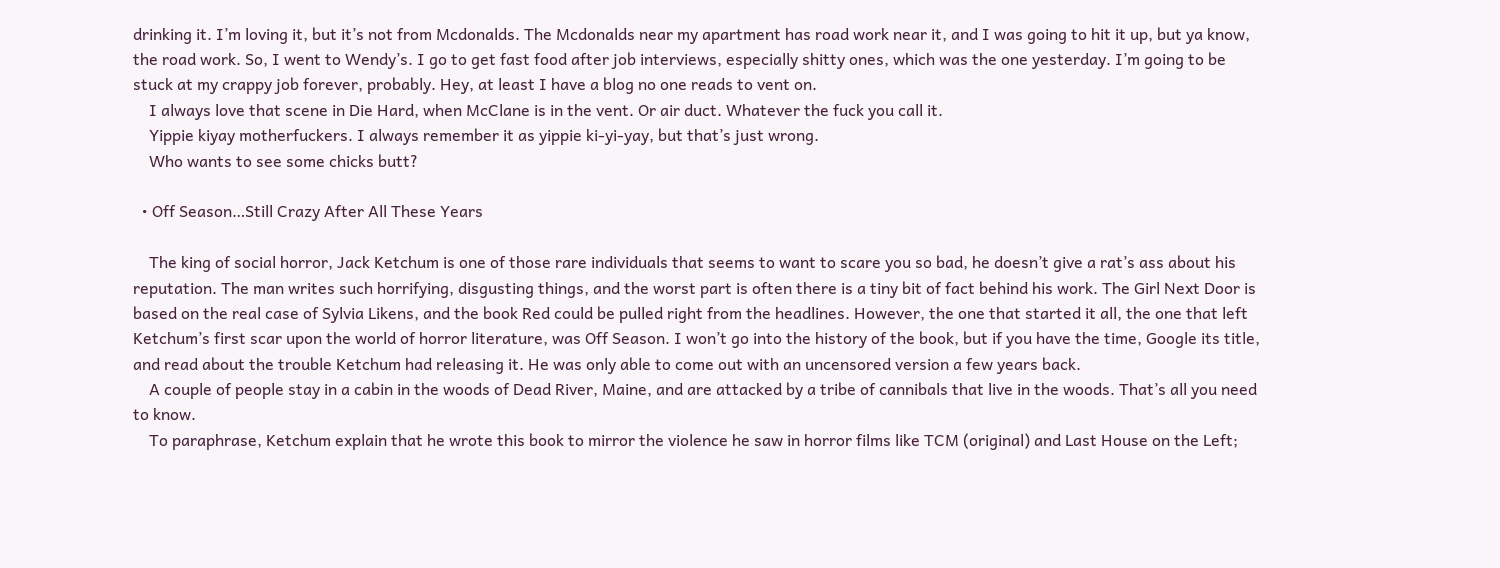drinking it. I’m loving it, but it’s not from Mcdonalds. The Mcdonalds near my apartment has road work near it, and I was going to hit it up, but ya know, the road work. So, I went to Wendy’s. I go to get fast food after job interviews, especially shitty ones, which was the one yesterday. I’m going to be stuck at my crappy job forever, probably. Hey, at least I have a blog no one reads to vent on.
    I always love that scene in Die Hard, when McClane is in the vent. Or air duct. Whatever the fuck you call it.
    Yippie kiyay motherfuckers. I always remember it as yippie ki-yi-yay, but that’s just wrong.
    Who wants to see some chicks butt?

  • Off Season…Still Crazy After All These Years

    The king of social horror, Jack Ketchum is one of those rare individuals that seems to want to scare you so bad, he doesn’t give a rat’s ass about his reputation. The man writes such horrifying, disgusting things, and the worst part is often there is a tiny bit of fact behind his work. The Girl Next Door is based on the real case of Sylvia Likens, and the book Red could be pulled right from the headlines. However, the one that started it all, the one that left Ketchum’s first scar upon the world of horror literature, was Off Season. I won’t go into the history of the book, but if you have the time, Google its title, and read about the trouble Ketchum had releasing it. He was only able to come out with an uncensored version a few years back.
    A couple of people stay in a cabin in the woods of Dead River, Maine, and are attacked by a tribe of cannibals that live in the woods. That’s all you need to know.
    To paraphrase, Ketchum explain that he wrote this book to mirror the violence he saw in horror films like TCM (original) and Last House on the Left;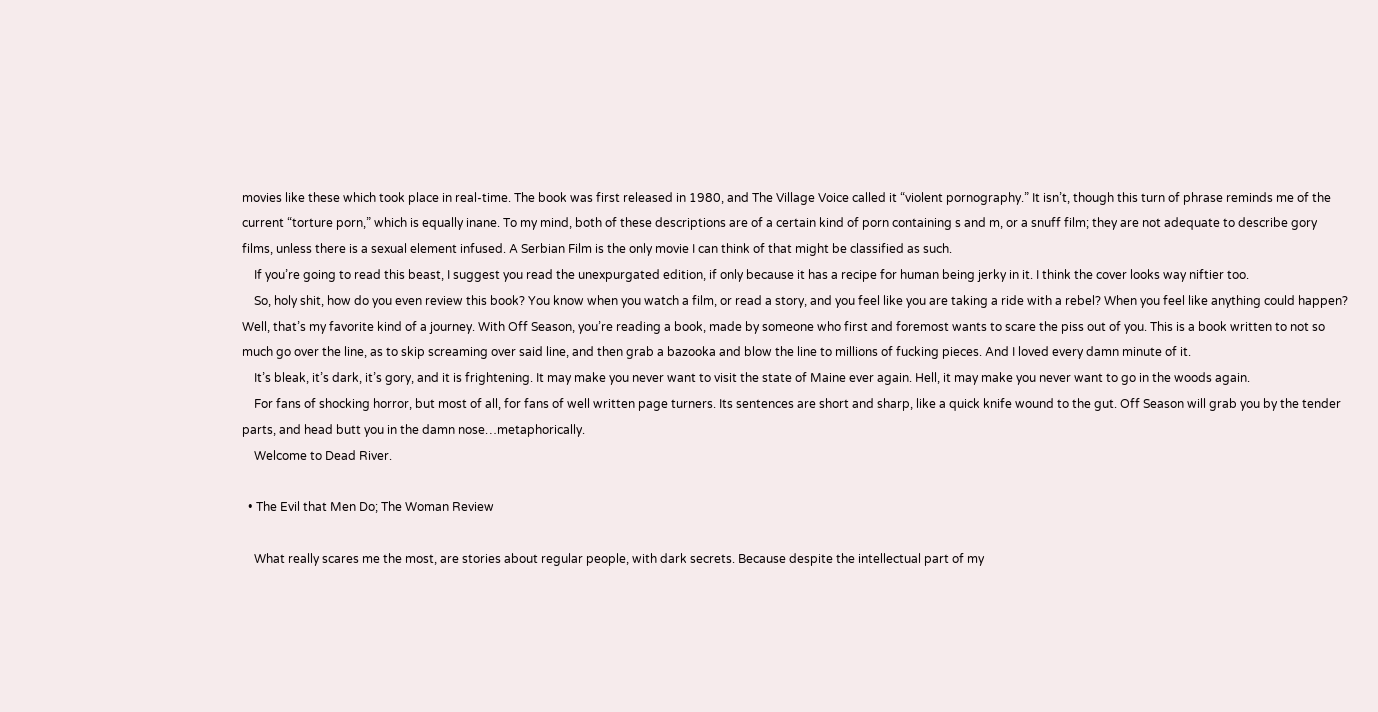movies like these which took place in real-time. The book was first released in 1980, and The Village Voice called it “violent pornography.” It isn’t, though this turn of phrase reminds me of the current “torture porn,” which is equally inane. To my mind, both of these descriptions are of a certain kind of porn containing s and m, or a snuff film; they are not adequate to describe gory films, unless there is a sexual element infused. A Serbian Film is the only movie I can think of that might be classified as such.
    If you’re going to read this beast, I suggest you read the unexpurgated edition, if only because it has a recipe for human being jerky in it. I think the cover looks way niftier too.
    So, holy shit, how do you even review this book? You know when you watch a film, or read a story, and you feel like you are taking a ride with a rebel? When you feel like anything could happen? Well, that’s my favorite kind of a journey. With Off Season, you’re reading a book, made by someone who first and foremost wants to scare the piss out of you. This is a book written to not so much go over the line, as to skip screaming over said line, and then grab a bazooka and blow the line to millions of fucking pieces. And I loved every damn minute of it.
    It’s bleak, it’s dark, it’s gory, and it is frightening. It may make you never want to visit the state of Maine ever again. Hell, it may make you never want to go in the woods again.
    For fans of shocking horror, but most of all, for fans of well written page turners. Its sentences are short and sharp, like a quick knife wound to the gut. Off Season will grab you by the tender parts, and head butt you in the damn nose…metaphorically.
    Welcome to Dead River.

  • The Evil that Men Do; The Woman Review

    What really scares me the most, are stories about regular people, with dark secrets. Because despite the intellectual part of my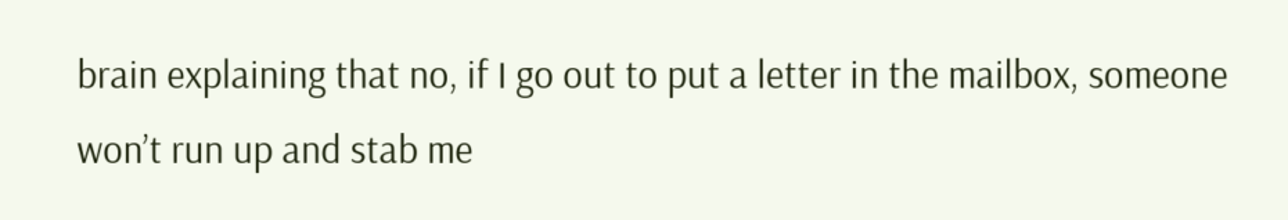brain explaining that no, if I go out to put a letter in the mailbox, someone won’t run up and stab me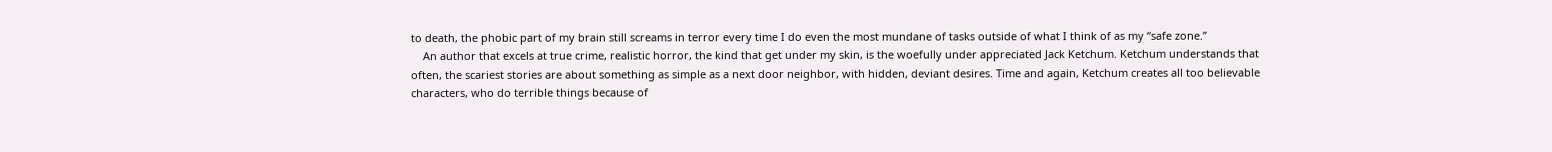to death, the phobic part of my brain still screams in terror every time I do even the most mundane of tasks outside of what I think of as my “safe zone.”
    An author that excels at true crime, realistic horror, the kind that get under my skin, is the woefully under appreciated Jack Ketchum. Ketchum understands that often, the scariest stories are about something as simple as a next door neighbor, with hidden, deviant desires. Time and again, Ketchum creates all too believable characters, who do terrible things because of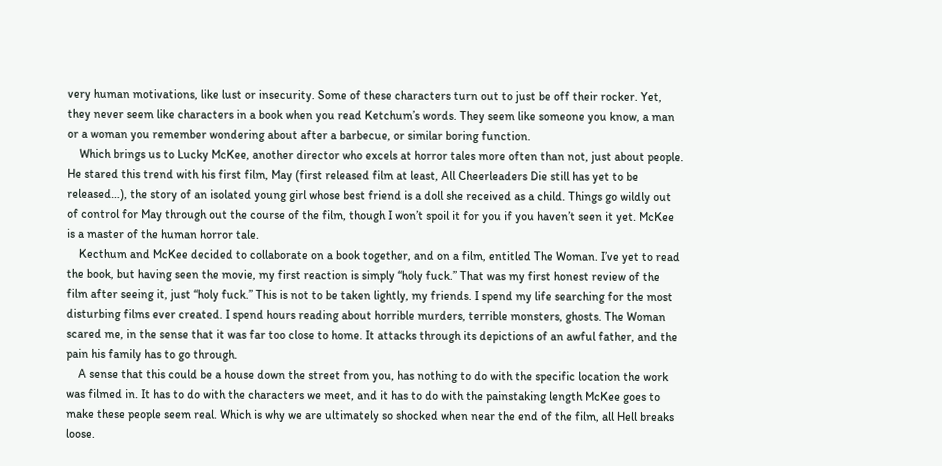very human motivations, like lust or insecurity. Some of these characters turn out to just be off their rocker. Yet, they never seem like characters in a book when you read Ketchum’s words. They seem like someone you know, a man or a woman you remember wondering about after a barbecue, or similar boring function.
    Which brings us to Lucky McKee, another director who excels at horror tales more often than not, just about people. He stared this trend with his first film, May (first released film at least, All Cheerleaders Die still has yet to be released…), the story of an isolated young girl whose best friend is a doll she received as a child. Things go wildly out of control for May through out the course of the film, though I won’t spoil it for you if you haven’t seen it yet. McKee is a master of the human horror tale.
    Kecthum and McKee decided to collaborate on a book together, and on a film, entitled The Woman. I’ve yet to read the book, but having seen the movie, my first reaction is simply “holy fuck.” That was my first honest review of the film after seeing it, just “holy fuck.” This is not to be taken lightly, my friends. I spend my life searching for the most disturbing films ever created. I spend hours reading about horrible murders, terrible monsters, ghosts. The Woman scared me, in the sense that it was far too close to home. It attacks through its depictions of an awful father, and the pain his family has to go through.
    A sense that this could be a house down the street from you, has nothing to do with the specific location the work was filmed in. It has to do with the characters we meet, and it has to do with the painstaking length McKee goes to make these people seem real. Which is why we are ultimately so shocked when near the end of the film, all Hell breaks loose.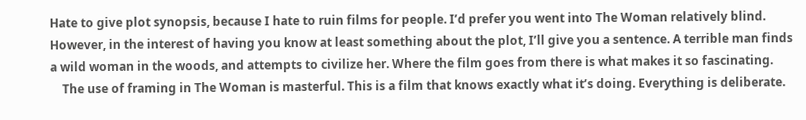Hate to give plot synopsis, because I hate to ruin films for people. I’d prefer you went into The Woman relatively blind. However, in the interest of having you know at least something about the plot, I’ll give you a sentence. A terrible man finds a wild woman in the woods, and attempts to civilize her. Where the film goes from there is what makes it so fascinating.
    The use of framing in The Woman is masterful. This is a film that knows exactly what it’s doing. Everything is deliberate.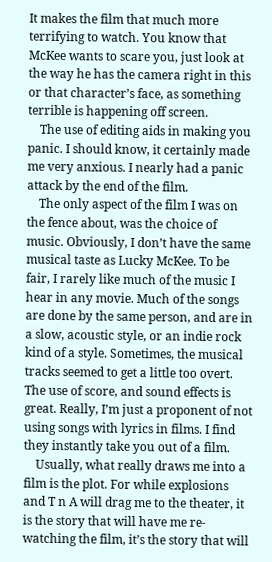It makes the film that much more terrifying to watch. You know that McKee wants to scare you, just look at the way he has the camera right in this or that character’s face, as something terrible is happening off screen.
    The use of editing aids in making you panic. I should know, it certainly made me very anxious. I nearly had a panic attack by the end of the film.
    The only aspect of the film I was on the fence about, was the choice of music. Obviously, I don’t have the same musical taste as Lucky McKee. To be fair, I rarely like much of the music I hear in any movie. Much of the songs are done by the same person, and are in a slow, acoustic style, or an indie rock kind of a style. Sometimes, the musical tracks seemed to get a little too overt. The use of score, and sound effects is great. Really, I’m just a proponent of not using songs with lyrics in films. I find they instantly take you out of a film.
    Usually, what really draws me into a film is the plot. For while explosions and T n A will drag me to the theater, it is the story that will have me re-watching the film, it’s the story that will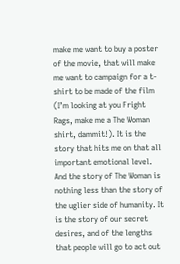make me want to buy a poster of the movie, that will make me want to campaign for a t-shirt to be made of the film (I’m looking at you Fright Rags, make me a The Woman shirt, dammit!). It is the story that hits me on that all important emotional level. And the story of The Woman is nothing less than the story of the uglier side of humanity. It is the story of our secret desires, and of the lengths that people will go to act out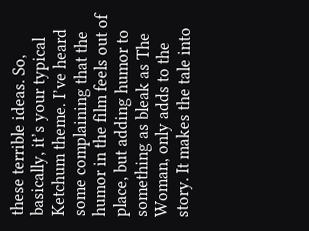these terrible ideas. So, basically, it’s your typical Ketchum theme. I’ve heard some complaining that the humor in the film feels out of place, but adding humor to something as bleak as The Woman, only adds to the story. It makes the tale into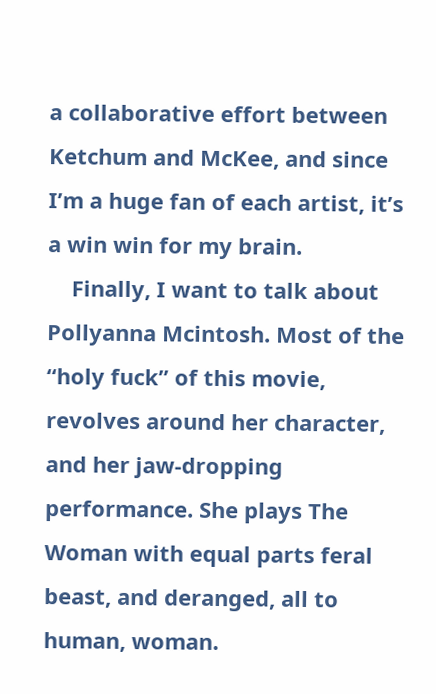a collaborative effort between Ketchum and McKee, and since I’m a huge fan of each artist, it’s a win win for my brain.
    Finally, I want to talk about Pollyanna Mcintosh. Most of the “holy fuck” of this movie, revolves around her character, and her jaw-dropping performance. She plays The Woman with equal parts feral beast, and deranged, all to human, woman.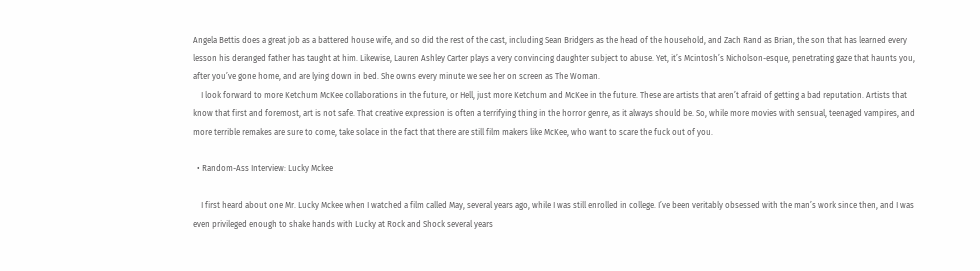Angela Bettis does a great job as a battered house wife, and so did the rest of the cast, including Sean Bridgers as the head of the household, and Zach Rand as Brian, the son that has learned every lesson his deranged father has taught at him. Likewise, Lauren Ashley Carter plays a very convincing daughter subject to abuse. Yet, it’s Mcintosh’s Nicholson-esque, penetrating gaze that haunts you, after you’ve gone home, and are lying down in bed. She owns every minute we see her on screen as The Woman.
    I look forward to more Ketchum McKee collaborations in the future, or Hell, just more Ketchum and McKee in the future. These are artists that aren’t afraid of getting a bad reputation. Artists that know that first and foremost, art is not safe. That creative expression is often a terrifying thing in the horror genre, as it always should be. So, while more movies with sensual, teenaged vampires, and more terrible remakes are sure to come, take solace in the fact that there are still film makers like McKee, who want to scare the fuck out of you.

  • Random-Ass Interview: Lucky Mckee

    I first heard about one Mr. Lucky Mckee when I watched a film called May, several years ago, while I was still enrolled in college. I’ve been veritably obsessed with the man’s work since then, and I was even privileged enough to shake hands with Lucky at Rock and Shock several years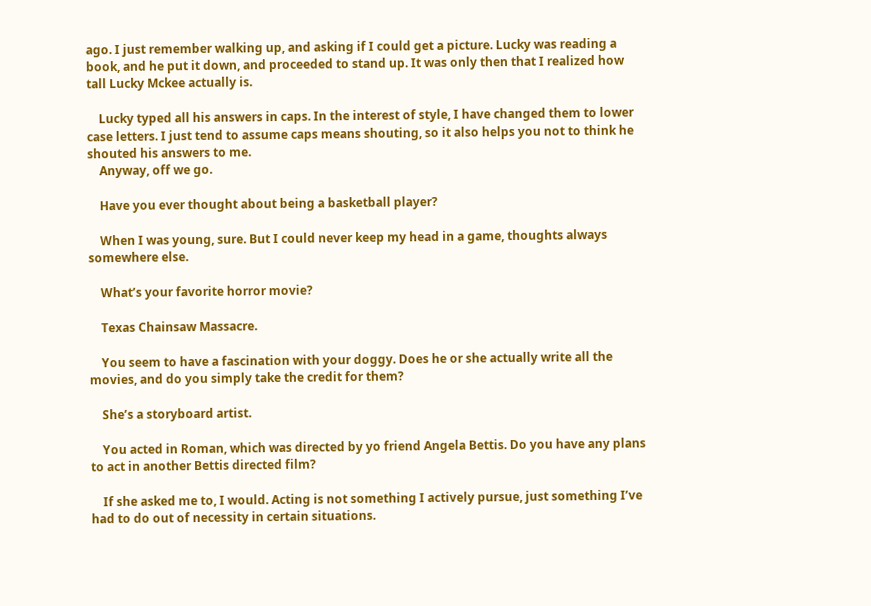ago. I just remember walking up, and asking if I could get a picture. Lucky was reading a book, and he put it down, and proceeded to stand up. It was only then that I realized how tall Lucky Mckee actually is.

    Lucky typed all his answers in caps. In the interest of style, I have changed them to lower case letters. I just tend to assume caps means shouting, so it also helps you not to think he shouted his answers to me.
    Anyway, off we go.

    Have you ever thought about being a basketball player?

    When I was young, sure. But I could never keep my head in a game, thoughts always somewhere else.

    What’s your favorite horror movie?

    Texas Chainsaw Massacre.

    You seem to have a fascination with your doggy. Does he or she actually write all the movies, and do you simply take the credit for them?

    She’s a storyboard artist.

    You acted in Roman, which was directed by yo friend Angela Bettis. Do you have any plans to act in another Bettis directed film?

    If she asked me to, I would. Acting is not something I actively pursue, just something I’ve had to do out of necessity in certain situations.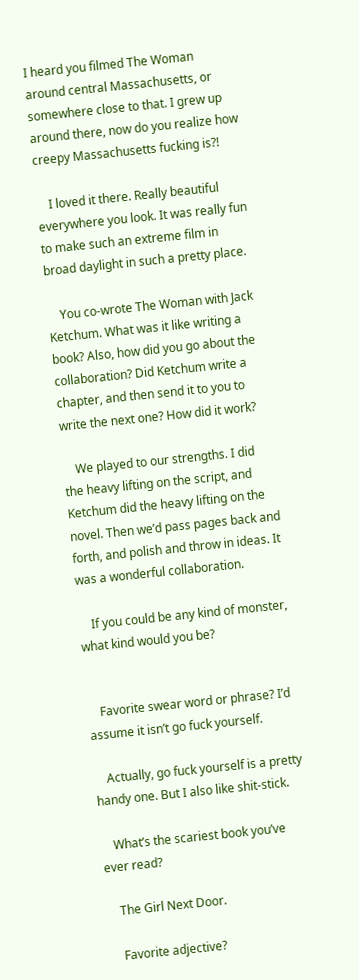I heard you filmed The Woman around central Massachusetts, or somewhere close to that. I grew up around there, now do you realize how creepy Massachusetts fucking is?!

    I loved it there. Really beautiful everywhere you look. It was really fun to make such an extreme film in broad daylight in such a pretty place.

    You co-wrote The Woman with Jack Ketchum. What was it like writing a book? Also, how did you go about the collaboration? Did Ketchum write a chapter, and then send it to you to write the next one? How did it work?

    We played to our strengths. I did the heavy lifting on the script, and Ketchum did the heavy lifting on the novel. Then we’d pass pages back and forth, and polish and throw in ideas. It was a wonderful collaboration.

    If you could be any kind of monster, what kind would you be?


    Favorite swear word or phrase? I’d assume it isn’t go fuck yourself.

    Actually, go fuck yourself is a pretty handy one. But I also like shit-stick.

    What’s the scariest book you’ve ever read?

    The Girl Next Door.

    Favorite adjective?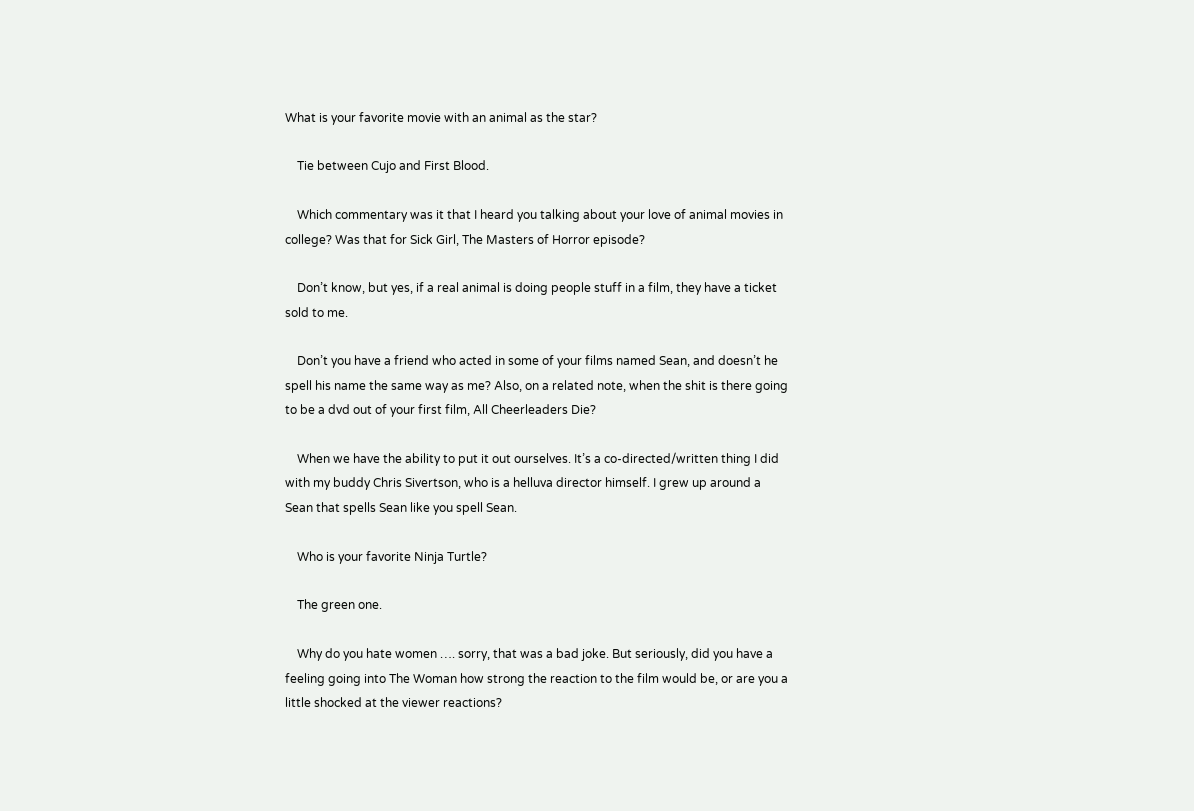What is your favorite movie with an animal as the star?

    Tie between Cujo and First Blood.

    Which commentary was it that I heard you talking about your love of animal movies in college? Was that for Sick Girl, The Masters of Horror episode?

    Don’t know, but yes, if a real animal is doing people stuff in a film, they have a ticket sold to me.

    Don’t you have a friend who acted in some of your films named Sean, and doesn’t he spell his name the same way as me? Also, on a related note, when the shit is there going to be a dvd out of your first film, All Cheerleaders Die?

    When we have the ability to put it out ourselves. It’s a co-directed/written thing I did with my buddy Chris Sivertson, who is a helluva director himself. I grew up around a Sean that spells Sean like you spell Sean.

    Who is your favorite Ninja Turtle?

    The green one.

    Why do you hate women …. sorry, that was a bad joke. But seriously, did you have a feeling going into The Woman how strong the reaction to the film would be, or are you a little shocked at the viewer reactions?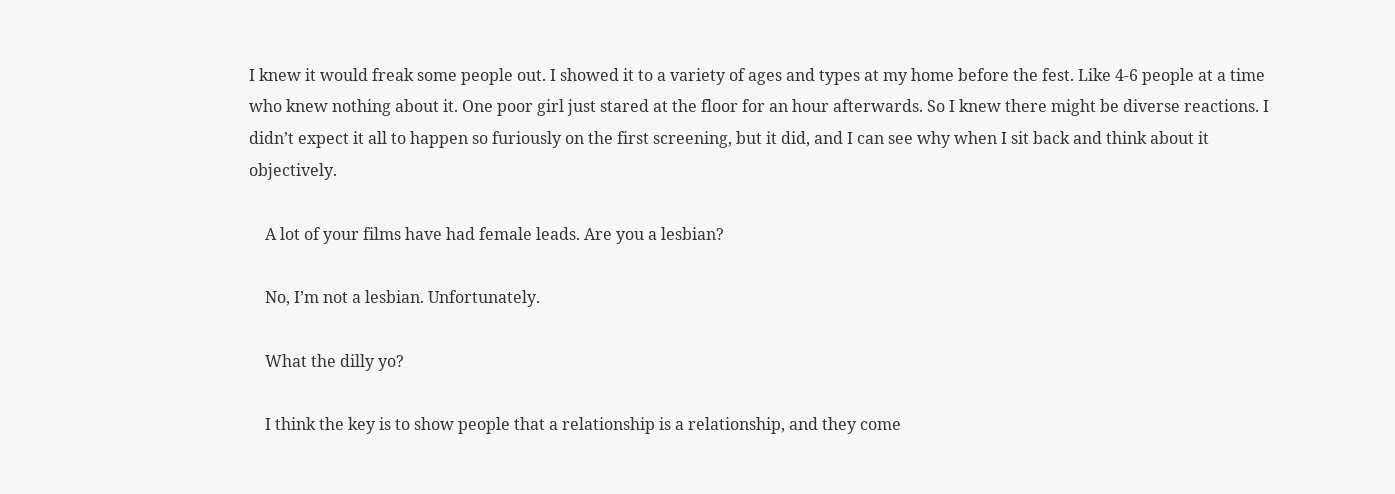I knew it would freak some people out. I showed it to a variety of ages and types at my home before the fest. Like 4-6 people at a time who knew nothing about it. One poor girl just stared at the floor for an hour afterwards. So I knew there might be diverse reactions. I didn’t expect it all to happen so furiously on the first screening, but it did, and I can see why when I sit back and think about it objectively.

    A lot of your films have had female leads. Are you a lesbian?

    No, I’m not a lesbian. Unfortunately.

    What the dilly yo?

    I think the key is to show people that a relationship is a relationship, and they come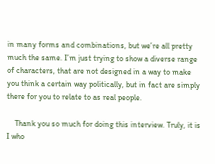in many forms and combinations, but we’re all pretty much the same. I’m just trying to show a diverse range of characters, that are not designed in a way to make you think a certain way politically, but in fact are simply there for you to relate to as real people.

    Thank you so much for doing this interview. Truly, it is I who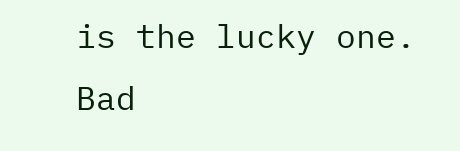is the lucky one. Bad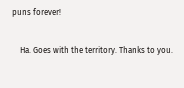puns forever!

    Ha. Goes with the territory. Thanks to you.